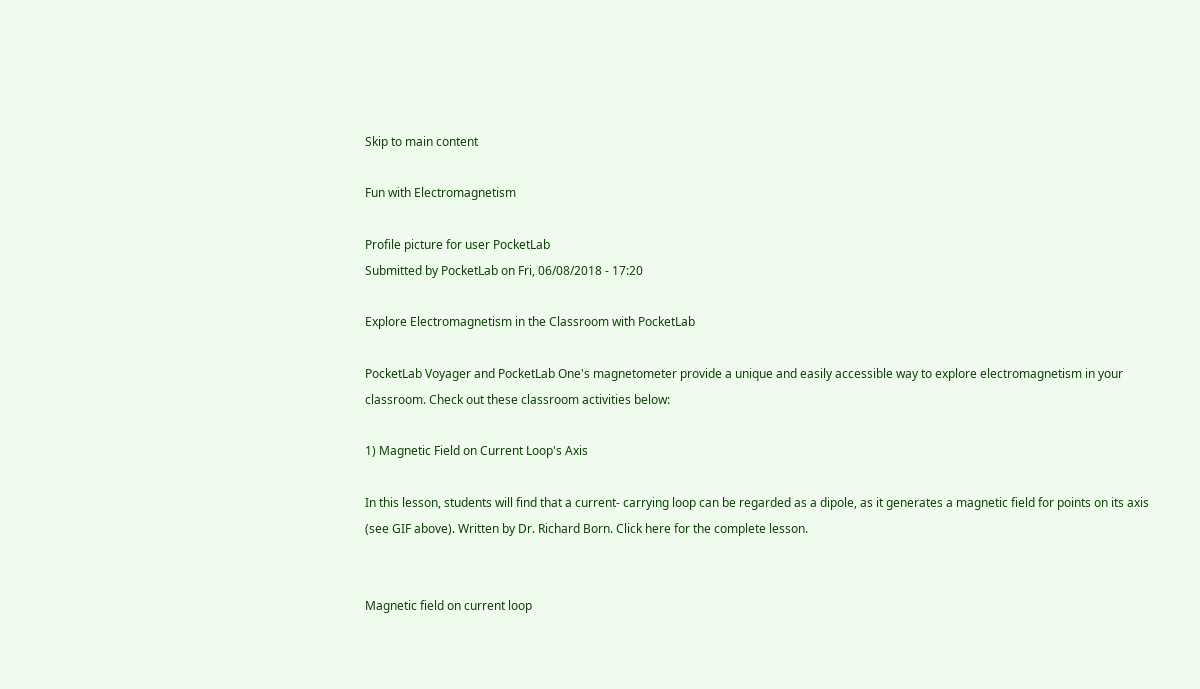Skip to main content

Fun with Electromagnetism

Profile picture for user PocketLab
Submitted by PocketLab on Fri, 06/08/2018 - 17:20

Explore Electromagnetism in the Classroom with PocketLab

PocketLab Voyager and PocketLab One's magnetometer provide a unique and easily accessible way to explore electromagnetism in your classroom. Check out these classroom activities below:

1) Magnetic Field on Current Loop's Axis

In this lesson, students will find that a current- carrying loop can be regarded as a dipole, as it generates a magnetic field for points on its axis (see GIF above). Written by Dr. Richard Born. Click here for the complete lesson.


Magnetic field on current loop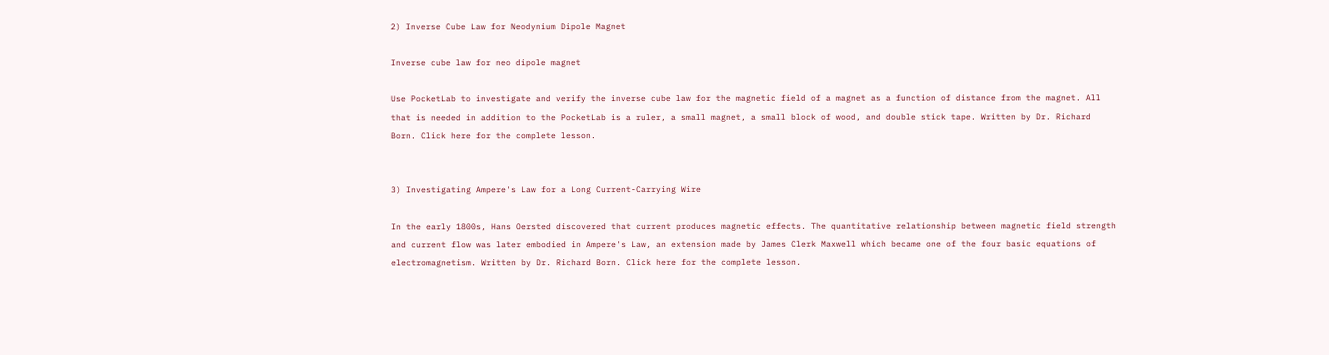2) Inverse Cube Law for Neodynium Dipole Magnet

Inverse cube law for neo dipole magnet

Use PocketLab to investigate and verify the inverse cube law for the magnetic field of a magnet as a function of distance from the magnet. All that is needed in addition to the PocketLab is a ruler, a small magnet, a small block of wood, and double stick tape. Written by Dr. Richard Born. Click here for the complete lesson.


3) Investigating Ampere's Law for a Long Current-Carrying Wire

In the early 1800s, Hans Oersted discovered that current produces magnetic effects. The quantitative relationship between magnetic field strength and current flow was later embodied in Ampere's Law, an extension made by James Clerk Maxwell which became one of the four basic equations of electromagnetism. Written by Dr. Richard Born. Click here for the complete lesson.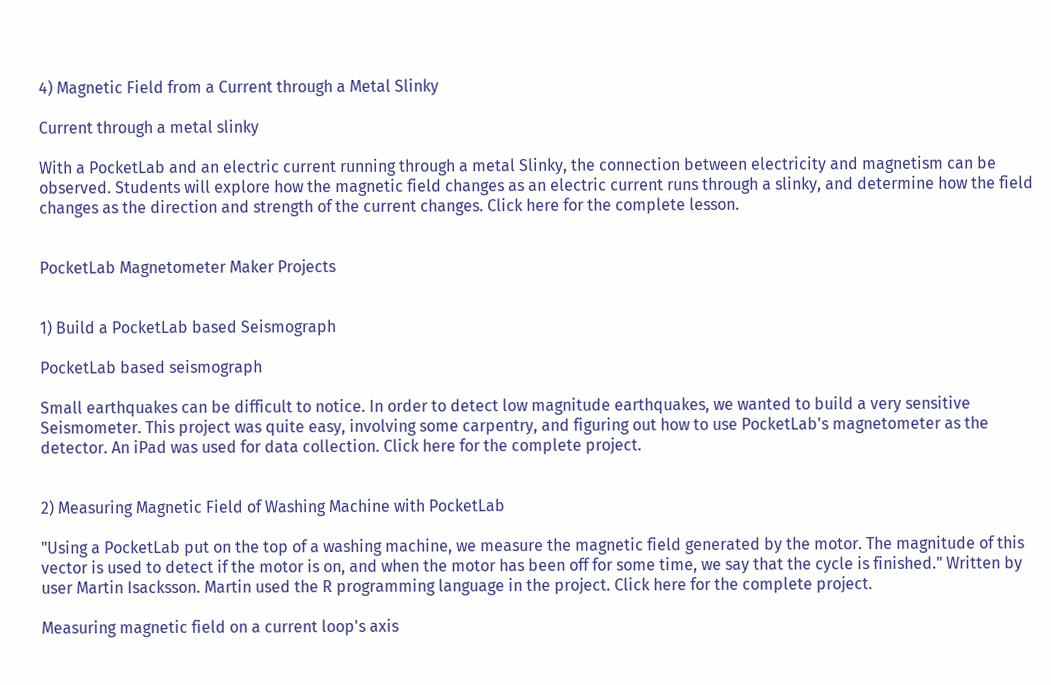4) Magnetic Field from a Current through a Metal Slinky

Current through a metal slinky

With a PocketLab and an electric current running through a metal Slinky, the connection between electricity and magnetism can be observed. Students will explore how the magnetic field changes as an electric current runs through a slinky, and determine how the field changes as the direction and strength of the current changes. Click here for the complete lesson.


PocketLab Magnetometer Maker Projects


1) Build a PocketLab based Seismograph

PocketLab based seismograph

Small earthquakes can be difficult to notice. In order to detect low magnitude earthquakes, we wanted to build a very sensitive Seismometer. This project was quite easy, involving some carpentry, and figuring out how to use PocketLab's magnetometer as the detector. An iPad was used for data collection. Click here for the complete project.


2) Measuring Magnetic Field of Washing Machine with PocketLab

"Using a PocketLab put on the top of a washing machine, we measure the magnetic field generated by the motor. The magnitude of this vector is used to detect if the motor is on, and when the motor has been off for some time, we say that the cycle is finished." Written by user Martin Isacksson. Martin used the R programming language in the project. Click here for the complete project.

Measuring magnetic field on a current loop's axis